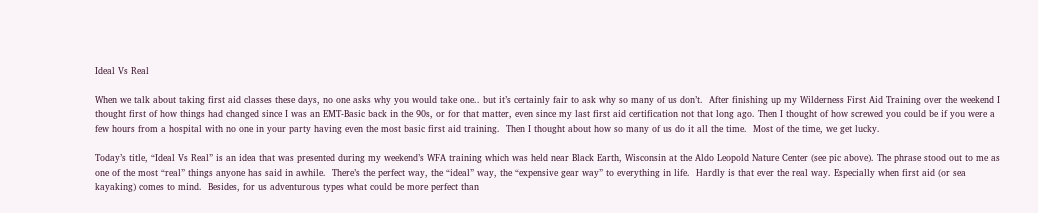Ideal Vs Real

When we talk about taking first aid classes these days, no one asks why you would take one.. but it’s certainly fair to ask why so many of us don’t.  After finishing up my Wilderness First Aid Training over the weekend I thought first of how things had changed since I was an EMT-Basic back in the 90s, or for that matter, even since my last first aid certification not that long ago. Then I thought of how screwed you could be if you were a few hours from a hospital with no one in your party having even the most basic first aid training.  Then I thought about how so many of us do it all the time.  Most of the time, we get lucky.

Today’s title, “Ideal Vs Real” is an idea that was presented during my weekend’s WFA training which was held near Black Earth, Wisconsin at the Aldo Leopold Nature Center (see pic above). The phrase stood out to me as one of the most “real” things anyone has said in awhile.  There’s the perfect way, the “ideal” way, the “expensive gear way” to everything in life.  Hardly is that ever the real way. Especially when first aid (or sea kayaking) comes to mind.  Besides, for us adventurous types what could be more perfect than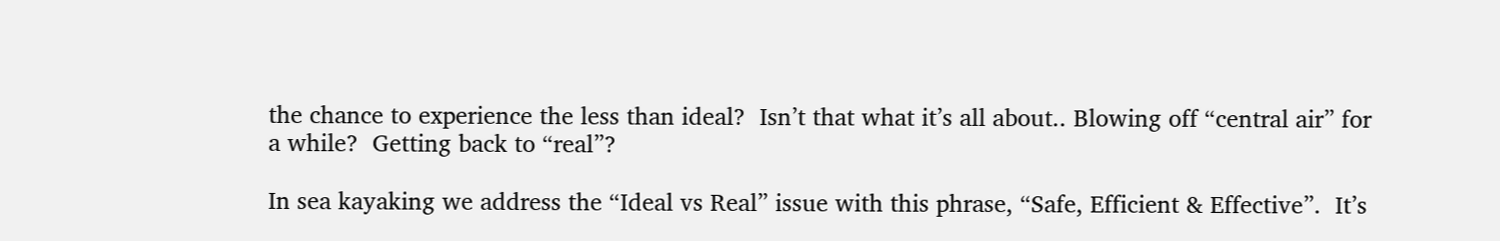the chance to experience the less than ideal?  Isn’t that what it’s all about.. Blowing off “central air” for a while?  Getting back to “real”?

In sea kayaking we address the “Ideal vs Real” issue with this phrase, “Safe, Efficient & Effective”.  It’s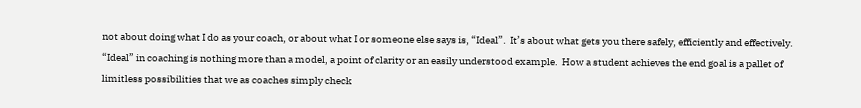not about doing what I do as your coach, or about what I or someone else says is, “Ideal”.  It’s about what gets you there safely, efficiently and effectively. “Ideal” in coaching is nothing more than a model, a point of clarity or an easily understood example.  How a student achieves the end goal is a pallet of limitless possibilities that we as coaches simply check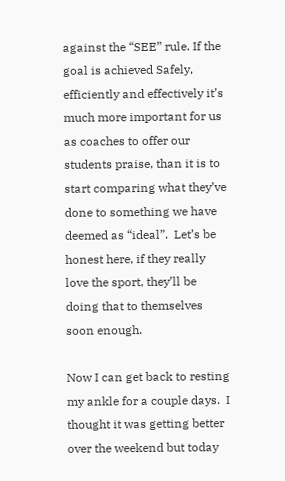against the “SEE” rule. If the goal is achieved Safely, efficiently and effectively it’s much more important for us as coaches to offer our students praise, than it is to start comparing what they’ve done to something we have deemed as “ideal”.  Let’s be honest here, if they really love the sport, they’ll be doing that to themselves soon enough.

Now I can get back to resting my ankle for a couple days.  I thought it was getting better over the weekend but today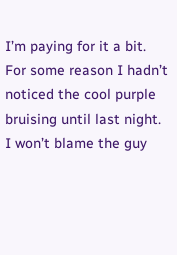I’m paying for it a bit.  For some reason I hadn’t noticed the cool purple bruising until last night.  I won’t blame the guy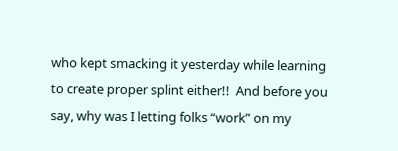who kept smacking it yesterday while learning to create proper splint either!!  And before you say, why was I letting folks “work” on my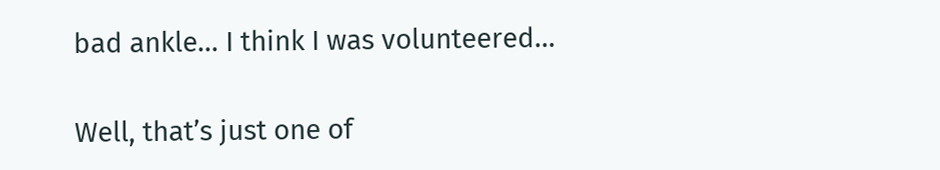bad ankle… I think I was volunteered…

Well, that’s just one of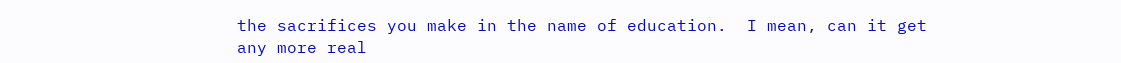the sacrifices you make in the name of education.  I mean, can it get any more real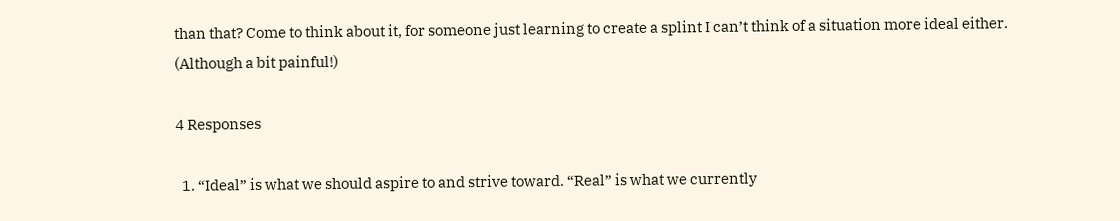than that? Come to think about it, for someone just learning to create a splint I can’t think of a situation more ideal either. (Although a bit painful!)

4 Responses

  1. “Ideal” is what we should aspire to and strive toward. “Real” is what we currently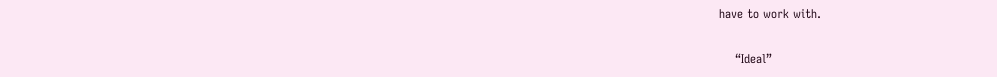have to work with.

    “Ideal”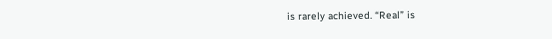is rarely achieved. “Real” is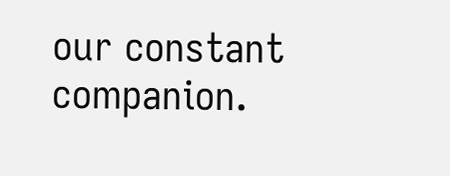our constant companion.